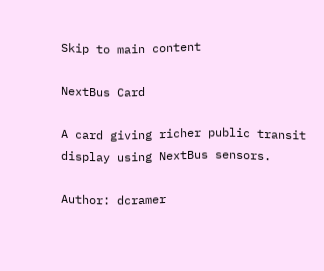Skip to main content

NextBus Card

A card giving richer public transit display using NextBus sensors.

Author: dcramer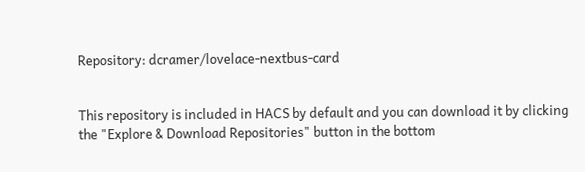Repository: dcramer/lovelace-nextbus-card


This repository is included in HACS by default and you can download it by clicking the "Explore & Download Repositories" button in the bottom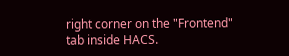right corner on the "Frontend" tab inside HACS.